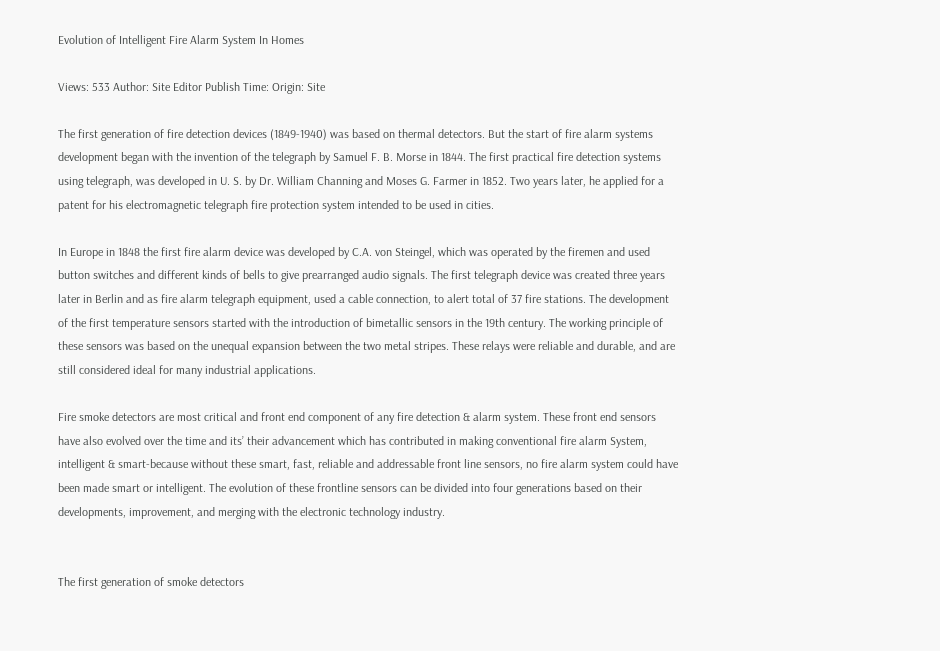Evolution of Intelligent Fire Alarm System In Homes

Views: 533 Author: Site Editor Publish Time: Origin: Site

The first generation of fire detection devices (1849-1940) was based on thermal detectors. But the start of fire alarm systems development began with the invention of the telegraph by Samuel F. B. Morse in 1844. The first practical fire detection systems using telegraph, was developed in U. S. by Dr. William Channing and Moses G. Farmer in 1852. Two years later, he applied for a patent for his electromagnetic telegraph fire protection system intended to be used in cities.

In Europe in 1848 the first fire alarm device was developed by C.A. von Steingel, which was operated by the firemen and used button switches and different kinds of bells to give prearranged audio signals. The first telegraph device was created three years later in Berlin and as fire alarm telegraph equipment, used a cable connection, to alert total of 37 fire stations. The development of the first temperature sensors started with the introduction of bimetallic sensors in the 19th century. The working principle of these sensors was based on the unequal expansion between the two metal stripes. These relays were reliable and durable, and are still considered ideal for many industrial applications.

Fire smoke detectors are most critical and front end component of any fire detection & alarm system. These front end sensors have also evolved over the time and its’ their advancement which has contributed in making conventional fire alarm System, intelligent & smart-because without these smart, fast, reliable and addressable front line sensors, no fire alarm system could have been made smart or intelligent. The evolution of these frontline sensors can be divided into four generations based on their developments, improvement, and merging with the electronic technology industry.


The first generation of smoke detectors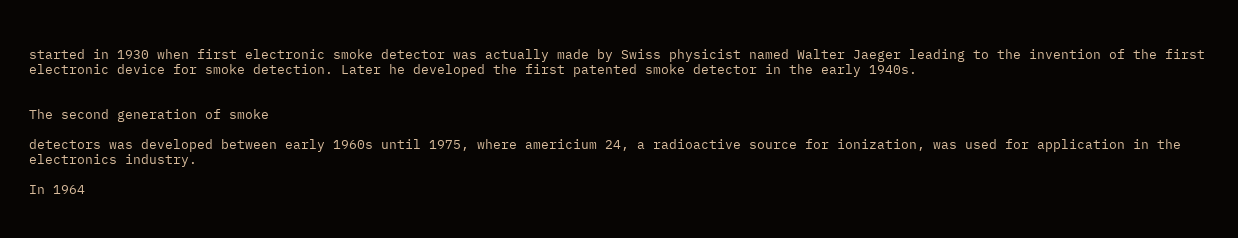started in 1930 when first electronic smoke detector was actually made by Swiss physicist named Walter Jaeger leading to the invention of the first electronic device for smoke detection. Later he developed the first patented smoke detector in the early 1940s.


The second generation of smoke

detectors was developed between early 1960s until 1975, where americium 24, a radioactive source for ionization, was used for application in the electronics industry.

In 1964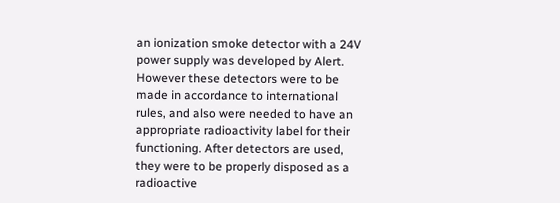an ionization smoke detector with a 24V power supply was developed by Alert. However these detectors were to be made in accordance to international rules, and also were needed to have an appropriate radioactivity label for their functioning. After detectors are used, they were to be properly disposed as a radioactive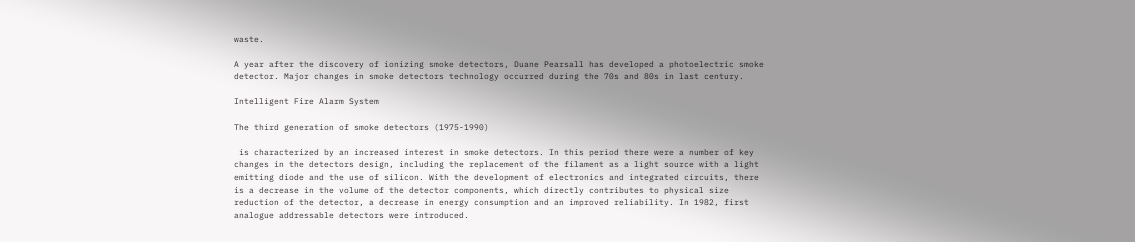waste.

A year after the discovery of ionizing smoke detectors, Duane Pearsall has developed a photoelectric smoke detector. Major changes in smoke detectors technology occurred during the 70s and 80s in last century.

Intelligent Fire Alarm System

The third generation of smoke detectors (1975-1990)

 is characterized by an increased interest in smoke detectors. In this period there were a number of key changes in the detectors design, including the replacement of the filament as a light source with a light emitting diode and the use of silicon. With the development of electronics and integrated circuits, there is a decrease in the volume of the detector components, which directly contributes to physical size reduction of the detector, a decrease in energy consumption and an improved reliability. In 1982, first analogue addressable detectors were introduced.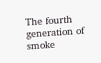The fourth generation of smoke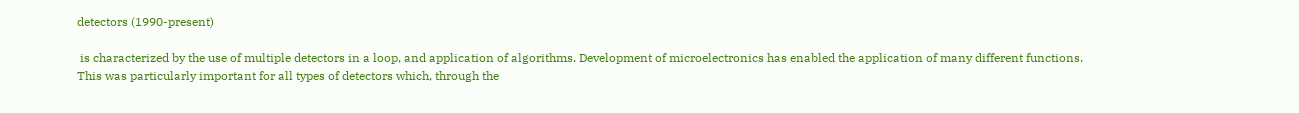detectors (1990-present)

 is characterized by the use of multiple detectors in a loop, and application of algorithms. Development of microelectronics has enabled the application of many different functions. This was particularly important for all types of detectors which, through the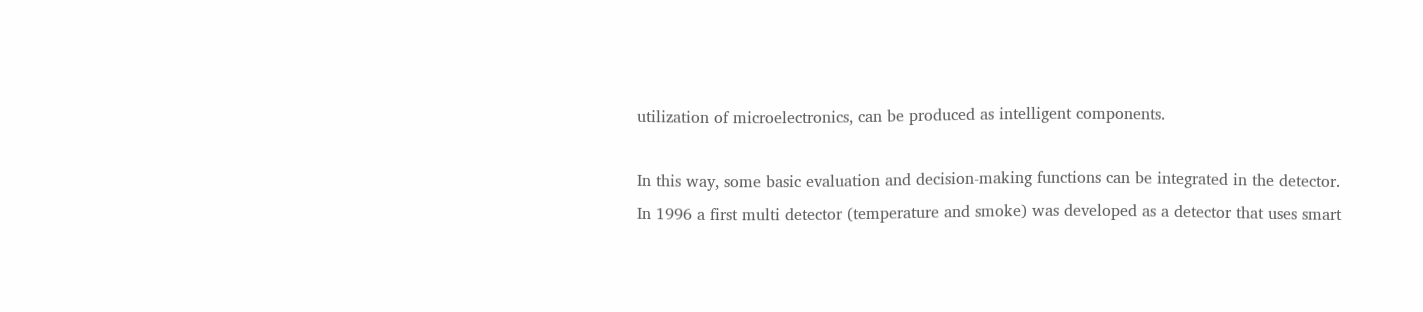utilization of microelectronics, can be produced as intelligent components.

In this way, some basic evaluation and decision-making functions can be integrated in the detector. In 1996 a first multi detector (temperature and smoke) was developed as a detector that uses smart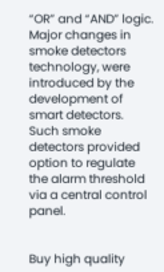“OR” and “AND” logic. Major changes in smoke detectors technology, were introduced by the development of smart detectors. Such smoke detectors provided option to regulate the alarm threshold via a central control panel.


Buy high quality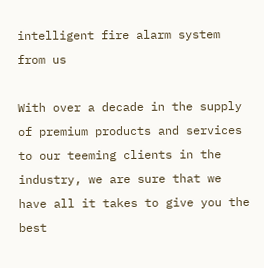intelligent fire alarm system from us

With over a decade in the supply of premium products and services to our teeming clients in the industry, we are sure that we have all it takes to give you the best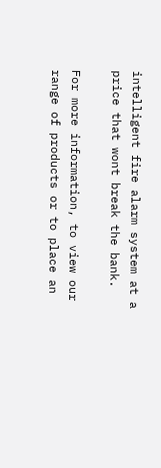intelligent fire alarm system at a price that wont break the bank.

For more information, to view our range of products or to place an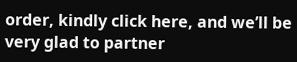order, kindly click here, and we’ll be very glad to partner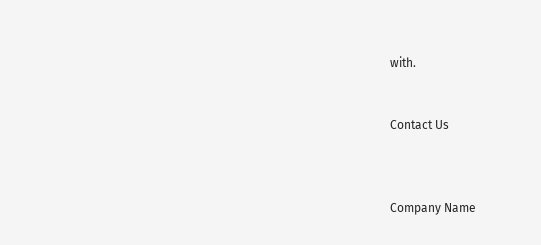with.


Contact Us



Company Name